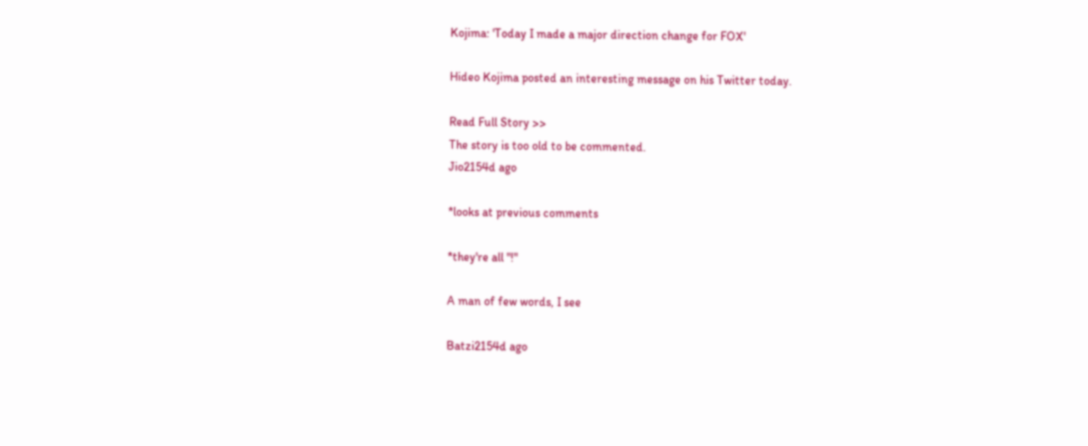Kojima: 'Today I made a major direction change for FOX'

Hideo Kojima posted an interesting message on his Twitter today.

Read Full Story >>
The story is too old to be commented.
Jio2154d ago

*looks at previous comments

*they're all "!"

A man of few words, I see

Batzi2154d ago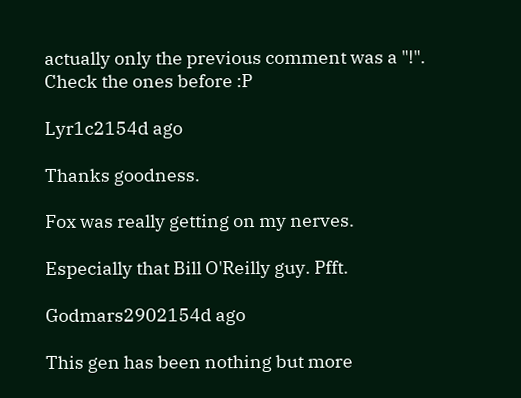actually only the previous comment was a "!". Check the ones before :P

Lyr1c2154d ago

Thanks goodness.

Fox was really getting on my nerves.

Especially that Bill O'Reilly guy. Pfft.

Godmars2902154d ago

This gen has been nothing but more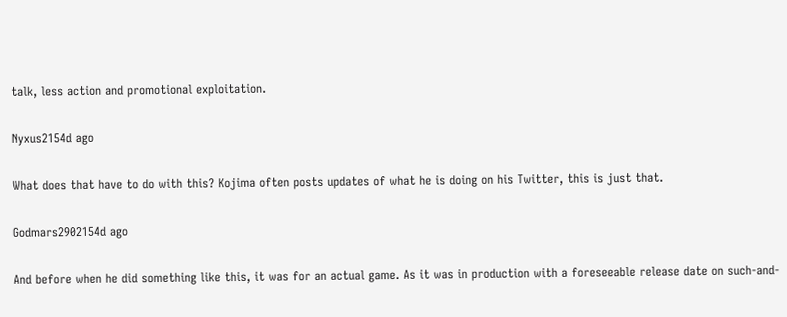talk, less action and promotional exploitation.

Nyxus2154d ago

What does that have to do with this? Kojima often posts updates of what he is doing on his Twitter, this is just that.

Godmars2902154d ago

And before when he did something like this, it was for an actual game. As it was in production with a foreseeable release date on such-and-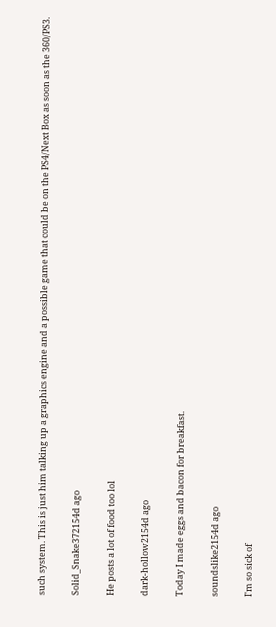such system. This is just him talking up a graphics engine and a possible game that could be on the PS4/Next Box as soon as the 360/PS3.

Solid_Snake372154d ago

He posts a lot of food too lol

dark-hollow2154d ago

Today I made eggs and bacon for breakfast.

soundslike2154d ago

I'm so sick of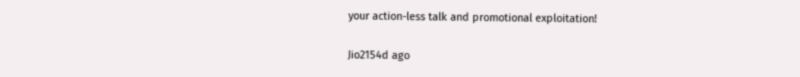your action-less talk and promotional exploitation!

Jio2154d ago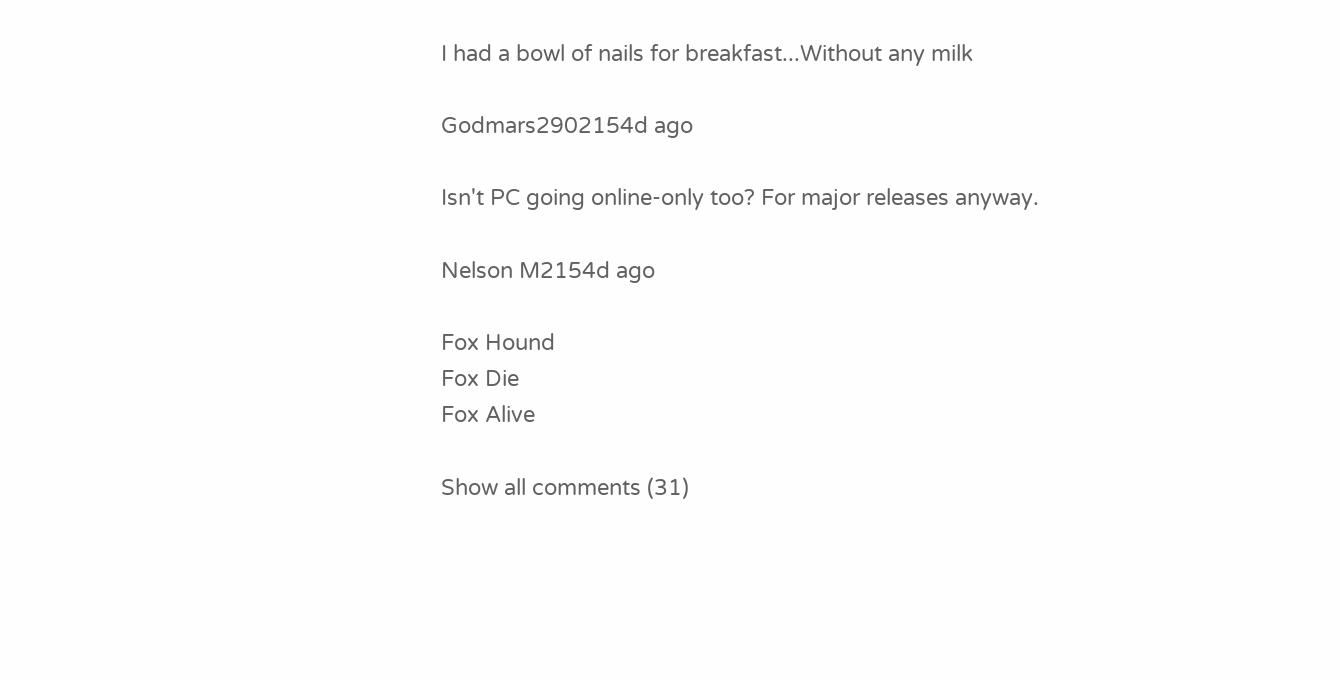I had a bowl of nails for breakfast...Without any milk

Godmars2902154d ago

Isn't PC going online-only too? For major releases anyway.

Nelson M2154d ago

Fox Hound
Fox Die
Fox Alive

Show all comments (31)